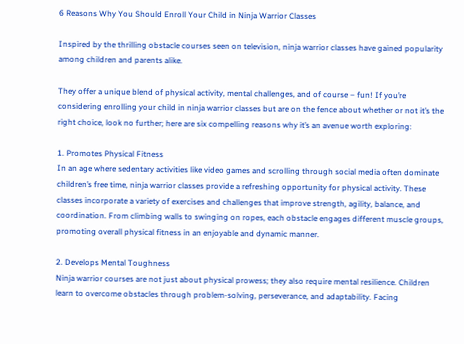6 Reasons Why You Should Enroll Your Child in Ninja Warrior Classes

Inspired by the thrilling obstacle courses seen on television, ninja warrior classes have gained popularity among children and parents alike.

They offer a unique blend of physical activity, mental challenges, and of course – fun! If you’re considering enrolling your child in ninja warrior classes but are on the fence about whether or not it’s the right choice, look no further; here are six compelling reasons why it’s an avenue worth exploring:

1. Promotes Physical Fitness
In an age where sedentary activities like video games and scrolling through social media often dominate children’s free time, ninja warrior classes provide a refreshing opportunity for physical activity. These classes incorporate a variety of exercises and challenges that improve strength, agility, balance, and coordination. From climbing walls to swinging on ropes, each obstacle engages different muscle groups, promoting overall physical fitness in an enjoyable and dynamic manner.

2. Develops Mental Toughness
Ninja warrior courses are not just about physical prowess; they also require mental resilience. Children learn to overcome obstacles through problem-solving, perseverance, and adaptability. Facing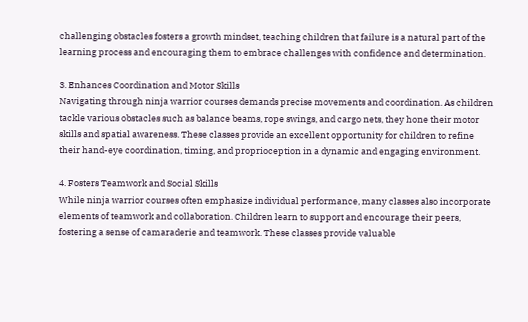challenging obstacles fosters a growth mindset, teaching children that failure is a natural part of the learning process and encouraging them to embrace challenges with confidence and determination.

3. Enhances Coordination and Motor Skills
Navigating through ninja warrior courses demands precise movements and coordination. As children tackle various obstacles such as balance beams, rope swings, and cargo nets, they hone their motor skills and spatial awareness. These classes provide an excellent opportunity for children to refine their hand-eye coordination, timing, and proprioception in a dynamic and engaging environment.

4. Fosters Teamwork and Social Skills
While ninja warrior courses often emphasize individual performance, many classes also incorporate elements of teamwork and collaboration. Children learn to support and encourage their peers, fostering a sense of camaraderie and teamwork. These classes provide valuable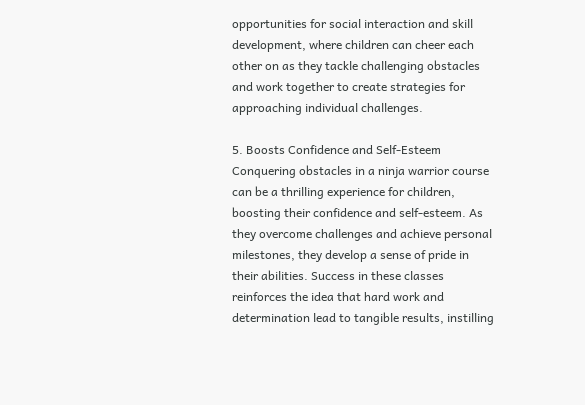opportunities for social interaction and skill development, where children can cheer each other on as they tackle challenging obstacles and work together to create strategies for approaching individual challenges.

5. Boosts Confidence and Self-Esteem
Conquering obstacles in a ninja warrior course can be a thrilling experience for children, boosting their confidence and self-esteem. As they overcome challenges and achieve personal milestones, they develop a sense of pride in their abilities. Success in these classes reinforces the idea that hard work and determination lead to tangible results, instilling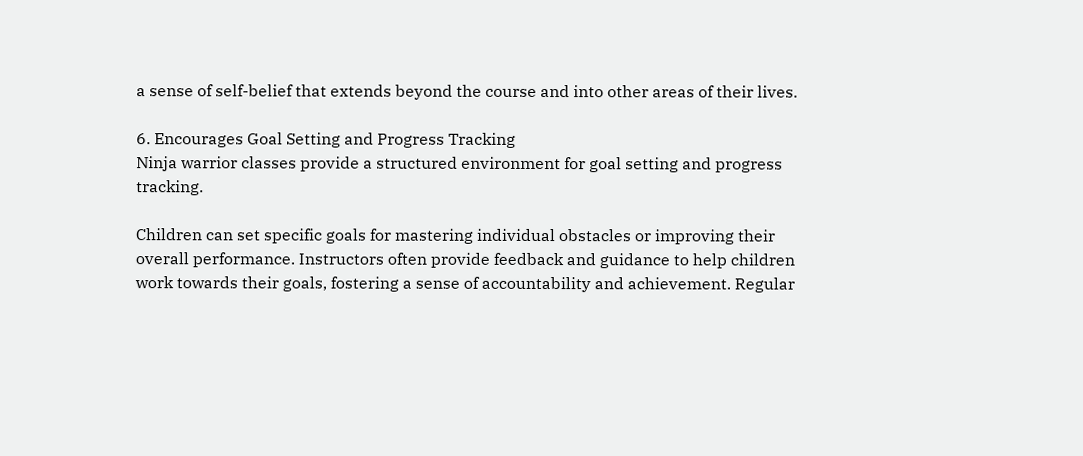a sense of self-belief that extends beyond the course and into other areas of their lives.

6. Encourages Goal Setting and Progress Tracking
Ninja warrior classes provide a structured environment for goal setting and progress tracking.

Children can set specific goals for mastering individual obstacles or improving their overall performance. Instructors often provide feedback and guidance to help children work towards their goals, fostering a sense of accountability and achievement. Regular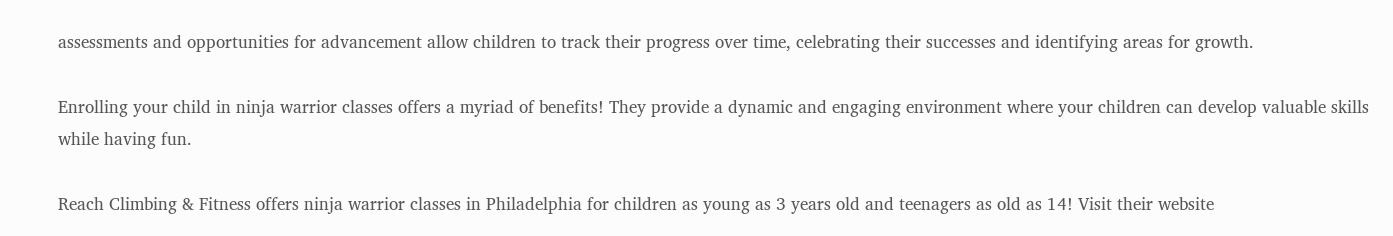assessments and opportunities for advancement allow children to track their progress over time, celebrating their successes and identifying areas for growth.

Enrolling your child in ninja warrior classes offers a myriad of benefits! They provide a dynamic and engaging environment where your children can develop valuable skills while having fun.

Reach Climbing & Fitness offers ninja warrior classes in Philadelphia for children as young as 3 years old and teenagers as old as 14! Visit their website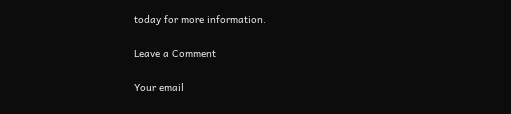today for more information.

Leave a Comment

Your email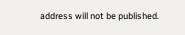address will not be published.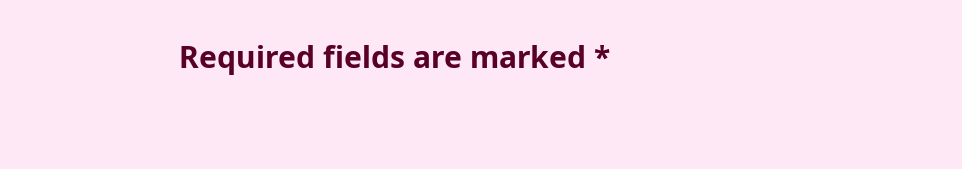Required fields are marked *